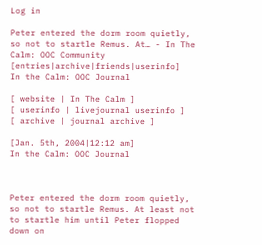Log in

Peter entered the dorm room quietly, so not to startle Remus. At… - In The Calm: OOC Community [entries|archive|friends|userinfo]
In the Calm: OOC Journal

[ website | In The Calm ]
[ userinfo | livejournal userinfo ]
[ archive | journal archive ]

[Jan. 5th, 2004|12:12 am]
In the Calm: OOC Journal



Peter entered the dorm room quietly, so not to startle Remus. At least not to startle him until Peter flopped down on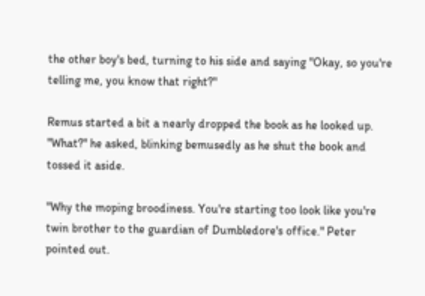the other boy's bed, turning to his side and saying "Okay, so you're telling me, you know that right?"

Remus started a bit a nearly dropped the book as he looked up. "What?" he asked, blinking bemusedly as he shut the book and tossed it aside.

"Why the moping broodiness. You're starting too look like you're twin brother to the guardian of Dumbledore's office." Peter pointed out.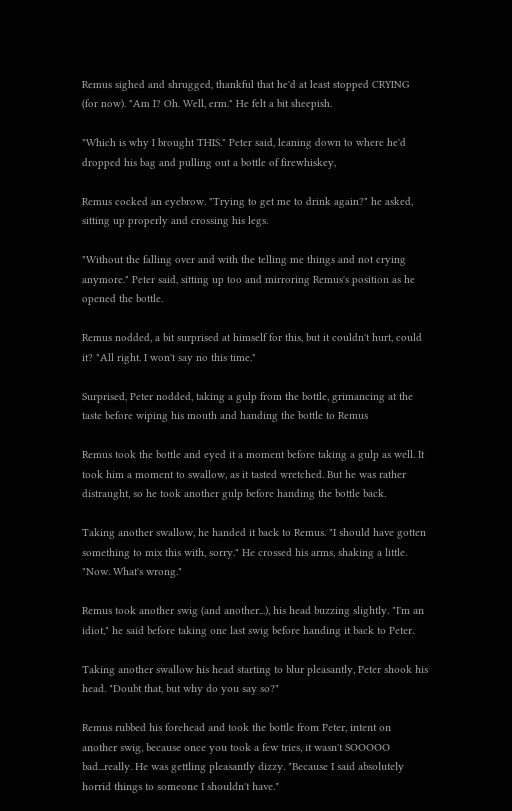Remus sighed and shrugged, thankful that he'd at least stopped CRYING (for now). "Am I? Oh. Well, erm." He felt a bit sheepish.

"Which is why I brought THIS." Peter said, leaning down to where he'd dropped his bag and pulling out a bottle of firewhiskey,

Remus cocked an eyebrow. "Trying to get me to drink again?" he asked, sitting up properly and crossing his legs.

"Without the falling over and with the telling me things and not crying anymore." Peter said, sitting up too and mirroring Remus's position as he opened the bottle.

Remus nodded, a bit surprised at himself for this, but it couldn't hurt, could it? "All right. I won't say no this time."

Surprised, Peter nodded, taking a gulp from the bottle, grimancing at the taste before wiping his mouth and handing the bottle to Remus

Remus took the bottle and eyed it a moment before taking a gulp as well. It took him a moment to swallow, as it tasted wretched. But he was rather distraught, so he took another gulp before handing the bottle back.

Taking another swallow, he handed it back to Remus. "I should have gotten something to mix this with, sorry." He crossed his arms, shaking a little. "Now. What's wrong."

Remus took another swig (and another...), his head buzzing slightly. "I'm an idiot," he said before taking one last swig before handing it back to Peter.

Taking another swallow his head starting to blur pleasantly, Peter shook his head. "Doubt that, but why do you say so?"

Remus rubbed his forehead and took the bottle from Peter, intent on another swig, because once you took a few tries, it wasn't SOOOOO bad...really. He was gettling pleasantly dizzy. "Because I said absolutely horrid things to someone I shouldn't have."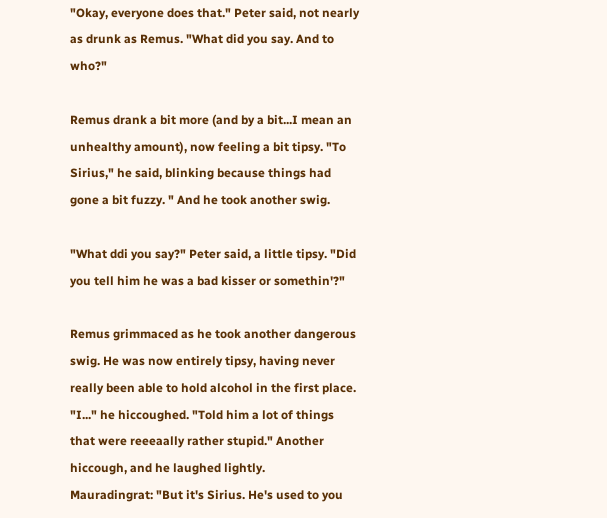"Okay, everyone does that." Peter said, not nearly as drunk as Remus. "What did you say. And to who?"

Remus drank a bit more (and by a bit...I mean an unhealthy amount), now feeling a bit tipsy. "To Sirius," he said, blinking because things had gone a bit fuzzy. " And he took another swig.

"What ddi you say?" Peter said, a little tipsy. "Did you tell him he was a bad kisser or somethin'?"

Remus grimmaced as he took another dangerous swig. He was now entirely tipsy, having never really been able to hold alcohol in the first place. "I..." he hiccoughed. "Told him a lot of things that were reeeaally rather stupid." Another hiccough, and he laughed lightly.
Mauradingrat: "But it's Sirius. He's used to you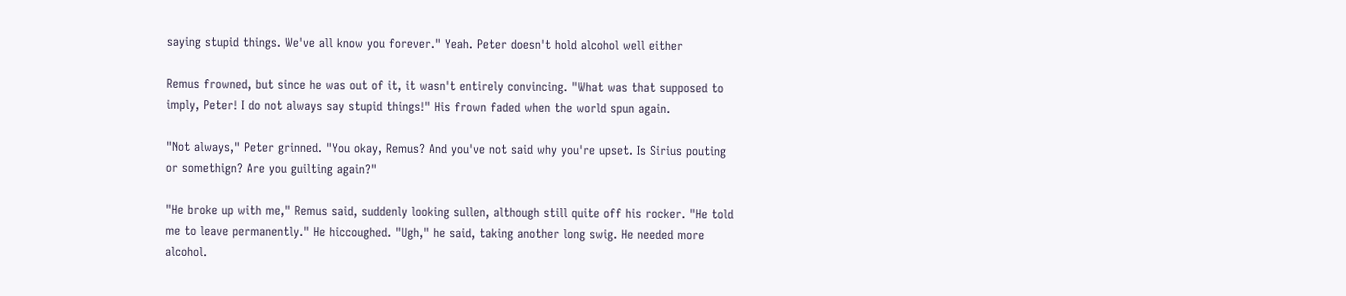saying stupid things. We've all know you forever." Yeah. Peter doesn't hold alcohol well either

Remus frowned, but since he was out of it, it wasn't entirely convincing. "What was that supposed to imply, Peter! I do not always say stupid things!" His frown faded when the world spun again.

"Not always," Peter grinned. "You okay, Remus? And you've not said why you're upset. Is Sirius pouting or somethign? Are you guilting again?"

"He broke up with me," Remus said, suddenly looking sullen, although still quite off his rocker. "He told me to leave permanently." He hiccoughed. "Ugh," he said, taking another long swig. He needed more alcohol.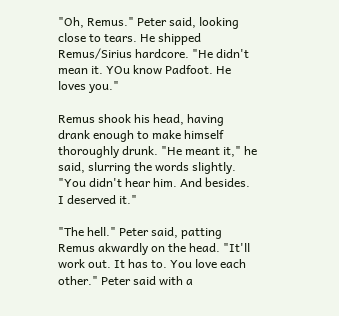"Oh, Remus." Peter said, looking close to tears. He shipped Remus/Sirius hardcore. "He didn't mean it. YOu know Padfoot. He loves you."

Remus shook his head, having drank enough to make himself thoroughly drunk. "He meant it," he said, slurring the words slightly. "You didn't hear him. And besides. I deserved it."

"The hell." Peter said, patting Remus akwardly on the head. "It'll work out. It has to. You love each other." Peter said with a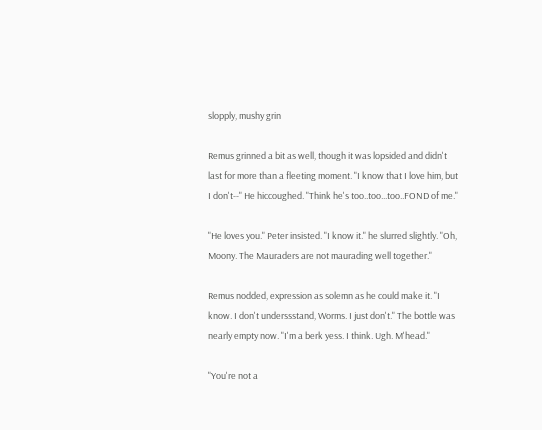slopply, mushy grin

Remus grinned a bit as well, though it was lopsided and didn't last for more than a fleeting moment. "I know that I love him, but I don't--" He hiccoughed. "Think he's too..too...too..FOND of me."

"He loves you." Peter insisted. "I know it." he slurred slightly. "Oh, Moony. The Mauraders are not maurading well together."

Remus nodded, expression as solemn as he could make it. "I know. I don't underssstand, Worms. I just don't." The bottle was nearly empty now. "I'm a berk yess. I think. Ugh. M'head."

"You're not a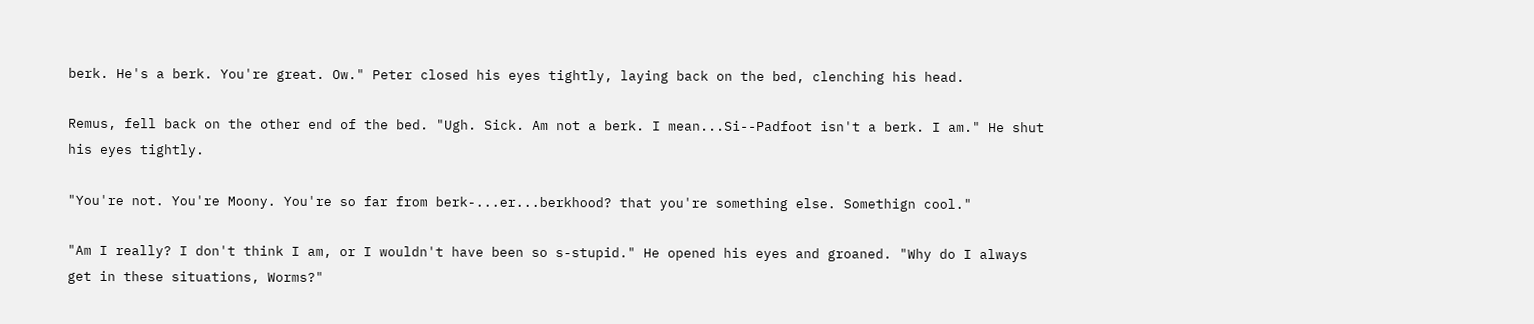berk. He's a berk. You're great. Ow." Peter closed his eyes tightly, laying back on the bed, clenching his head.

Remus, fell back on the other end of the bed. "Ugh. Sick. Am not a berk. I mean...Si--Padfoot isn't a berk. I am." He shut his eyes tightly.

"You're not. You're Moony. You're so far from berk-...er...berkhood? that you're something else. Somethign cool."

"Am I really? I don't think I am, or I wouldn't have been so s-stupid." He opened his eyes and groaned. "Why do I always get in these situations, Worms?"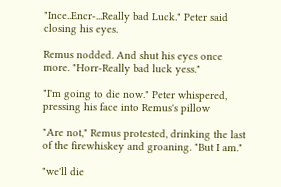"Ince..Encr-...Really bad Luck." Peter said closing his eyes.

Remus nodded. And shut his eyes once more. "Horr-Really bad luck yess."

"I'm going to die now." Peter whispered, pressing his face into Remus's pillow

"Are not," Remus protested, drinking the last of the firewhiskey and groaning. "But I am."

"we'll die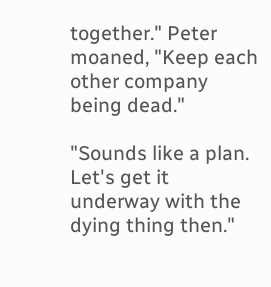together." Peter moaned, "Keep each other company being dead."

"Sounds like a plan. Let's get it underway with the dying thing then."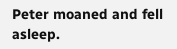Peter moaned and fell asleep.